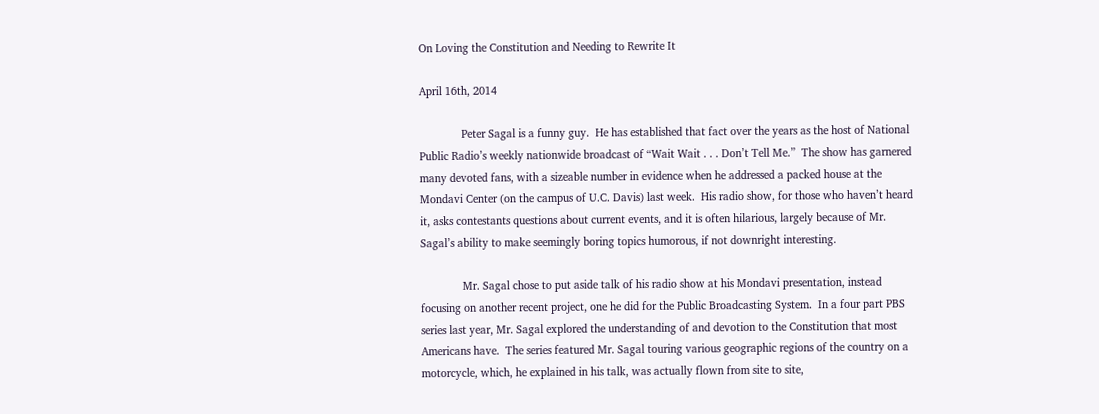On Loving the Constitution and Needing to Rewrite It

April 16th, 2014

              Peter Sagal is a funny guy.  He has established that fact over the years as the host of National Public Radio’s weekly nationwide broadcast of “Wait Wait . . . Don’t Tell Me.”  The show has garnered many devoted fans, with a sizeable number in evidence when he addressed a packed house at the Mondavi Center (on the campus of U.C. Davis) last week.  His radio show, for those who haven’t heard it, asks contestants questions about current events, and it is often hilarious, largely because of Mr. Sagal’s ability to make seemingly boring topics humorous, if not downright interesting.

              Mr. Sagal chose to put aside talk of his radio show at his Mondavi presentation, instead focusing on another recent project, one he did for the Public Broadcasting System.  In a four part PBS series last year, Mr. Sagal explored the understanding of and devotion to the Constitution that most Americans have.  The series featured Mr. Sagal touring various geographic regions of the country on a motorcycle, which, he explained in his talk, was actually flown from site to site,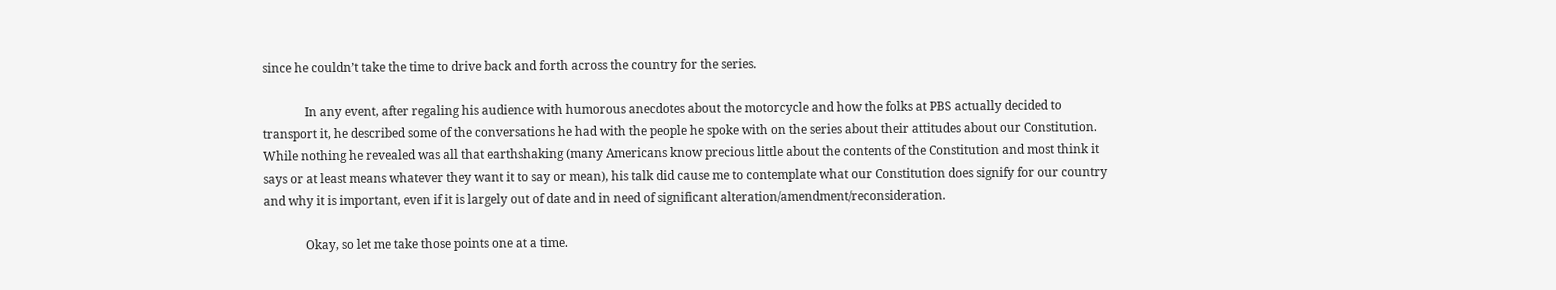since he couldn’t take the time to drive back and forth across the country for the series.

              In any event, after regaling his audience with humorous anecdotes about the motorcycle and how the folks at PBS actually decided to transport it, he described some of the conversations he had with the people he spoke with on the series about their attitudes about our Constitution.  While nothing he revealed was all that earthshaking (many Americans know precious little about the contents of the Constitution and most think it says or at least means whatever they want it to say or mean), his talk did cause me to contemplate what our Constitution does signify for our country and why it is important, even if it is largely out of date and in need of significant alteration/amendment/reconsideration.

              Okay, so let me take those points one at a time.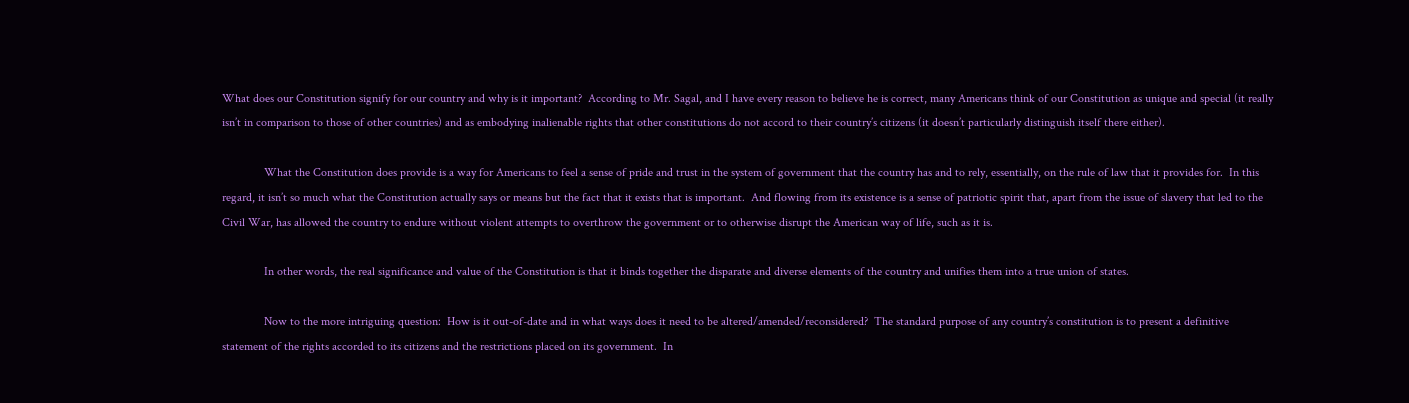What does our Constitution signify for our country and why is it important?  According to Mr. Sagal, and I have every reason to believe he is correct, many Americans think of our Constitution as unique and special (it really isn’t in comparison to those of other countries) and as embodying inalienable rights that other constitutions do not accord to their country’s citizens (it doesn’t particularly distinguish itself there either).

              What the Constitution does provide is a way for Americans to feel a sense of pride and trust in the system of government that the country has and to rely, essentially, on the rule of law that it provides for.  In this regard, it isn’t so much what the Constitution actually says or means but the fact that it exists that is important.  And flowing from its existence is a sense of patriotic spirit that, apart from the issue of slavery that led to the Civil War, has allowed the country to endure without violent attempts to overthrow the government or to otherwise disrupt the American way of life, such as it is.

              In other words, the real significance and value of the Constitution is that it binds together the disparate and diverse elements of the country and unifies them into a true union of states.

              Now to the more intriguing question:  How is it out-of-date and in what ways does it need to be altered/amended/reconsidered?  The standard purpose of any country’s constitution is to present a definitive statement of the rights accorded to its citizens and the restrictions placed on its government.  In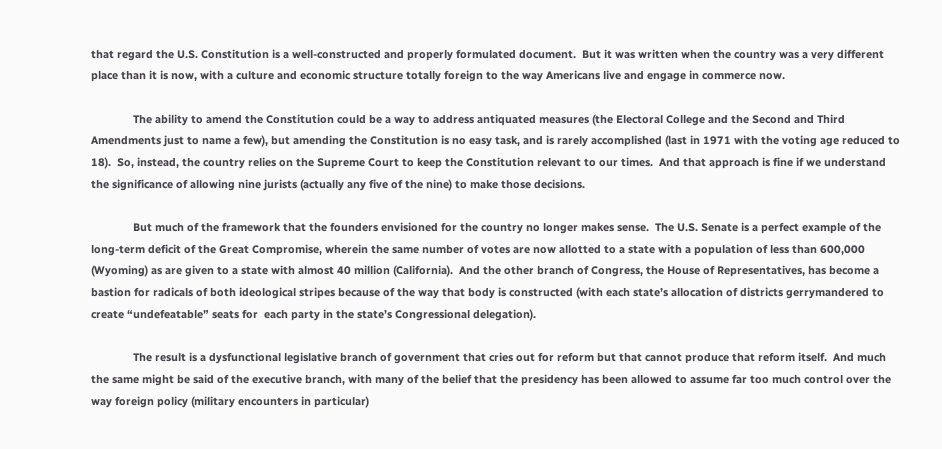that regard the U.S. Constitution is a well-constructed and properly formulated document.  But it was written when the country was a very different place than it is now, with a culture and economic structure totally foreign to the way Americans live and engage in commerce now.

              The ability to amend the Constitution could be a way to address antiquated measures (the Electoral College and the Second and Third Amendments just to name a few), but amending the Constitution is no easy task, and is rarely accomplished (last in 1971 with the voting age reduced to 18).  So, instead, the country relies on the Supreme Court to keep the Constitution relevant to our times.  And that approach is fine if we understand the significance of allowing nine jurists (actually any five of the nine) to make those decisions.

              But much of the framework that the founders envisioned for the country no longer makes sense.  The U.S. Senate is a perfect example of the long-term deficit of the Great Compromise, wherein the same number of votes are now allotted to a state with a population of less than 600,000 (Wyoming) as are given to a state with almost 40 million (California).  And the other branch of Congress, the House of Representatives, has become a bastion for radicals of both ideological stripes because of the way that body is constructed (with each state’s allocation of districts gerrymandered to create “undefeatable” seats for  each party in the state’s Congressional delegation).

              The result is a dysfunctional legislative branch of government that cries out for reform but that cannot produce that reform itself.  And much the same might be said of the executive branch, with many of the belief that the presidency has been allowed to assume far too much control over the way foreign policy (military encounters in particular)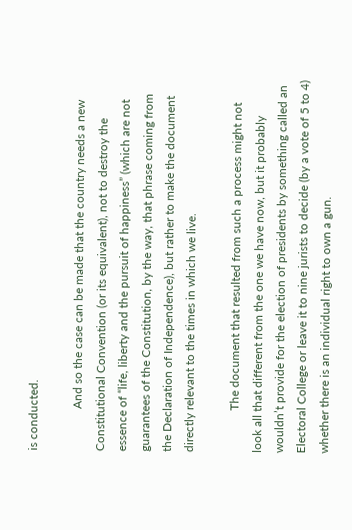is conducted.

              And so the case can be made that the country needs a new Constitutional Convention (or its equivalent), not to destroy the essence of “life, liberty and the pursuit of happiness” (which are not guarantees of the Constitution, by the way, that phrase coming from the Declaration of Independence), but rather to make the document directly relevant to the times in which we live.

              The document that resulted from such a process might not look all that different from the one we have now, but it probably wouldn’t provide for the election of presidents by something called an Electoral College or leave it to nine jurists to decide (by a vote of 5 to 4) whether there is an individual right to own a gun.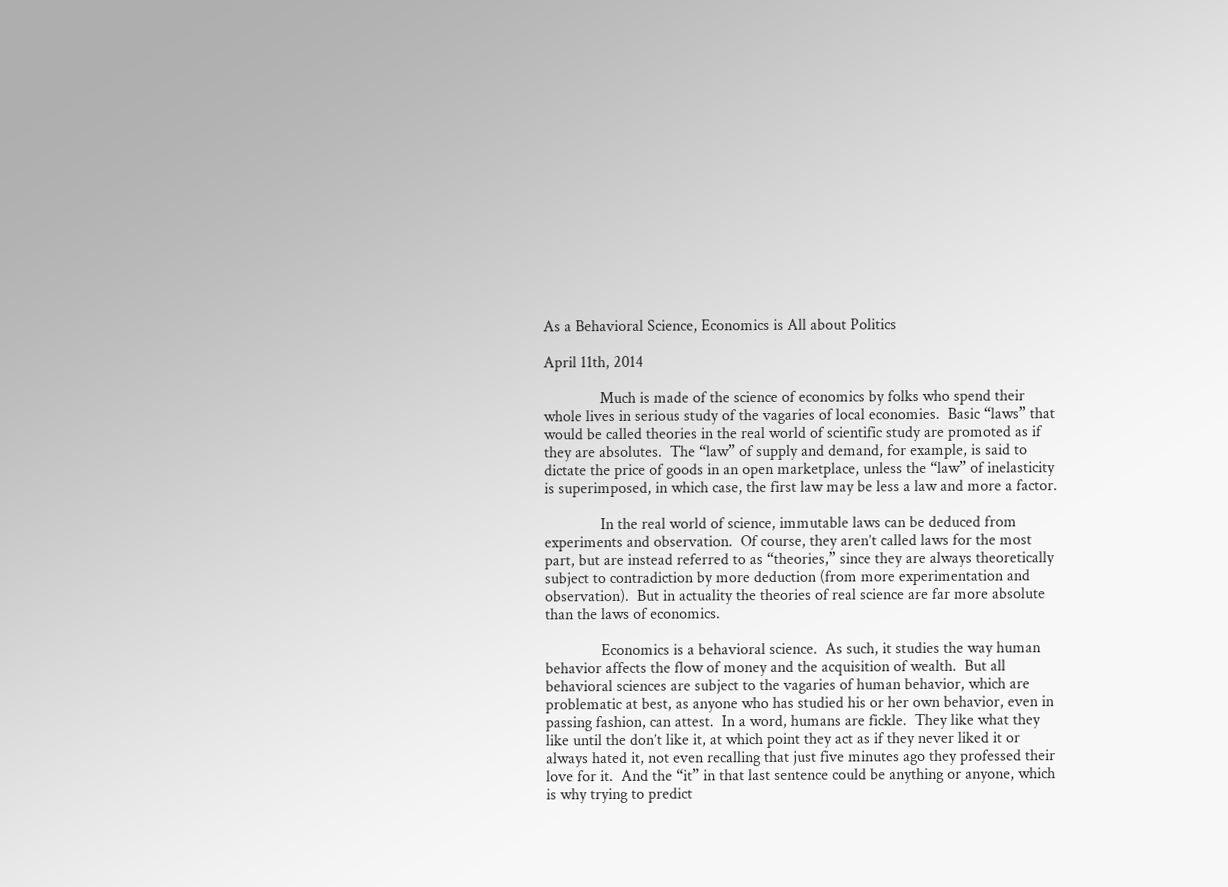As a Behavioral Science, Economics is All about Politics

April 11th, 2014

              Much is made of the science of economics by folks who spend their whole lives in serious study of the vagaries of local economies.  Basic “laws” that would be called theories in the real world of scientific study are promoted as if they are absolutes.  The “law” of supply and demand, for example, is said to dictate the price of goods in an open marketplace, unless the “law” of inelasticity is superimposed, in which case, the first law may be less a law and more a factor.

              In the real world of science, immutable laws can be deduced from experiments and observation.  Of course, they aren’t called laws for the most part, but are instead referred to as “theories,” since they are always theoretically subject to contradiction by more deduction (from more experimentation and observation).  But in actuality the theories of real science are far more absolute than the laws of economics.

              Economics is a behavioral science.  As such, it studies the way human behavior affects the flow of money and the acquisition of wealth.  But all behavioral sciences are subject to the vagaries of human behavior, which are problematic at best, as anyone who has studied his or her own behavior, even in passing fashion, can attest.  In a word, humans are fickle.  They like what they like until the don’t like it, at which point they act as if they never liked it or always hated it, not even recalling that just five minutes ago they professed their love for it.  And the “it” in that last sentence could be anything or anyone, which is why trying to predict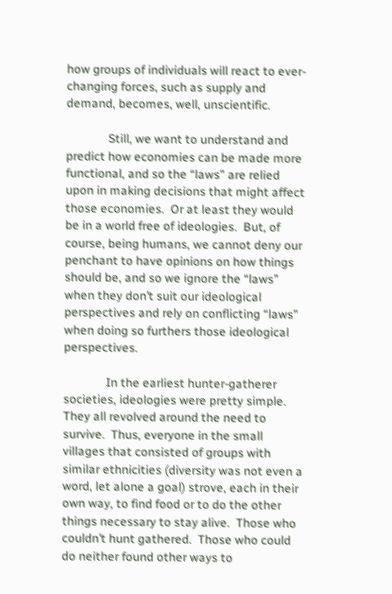how groups of individuals will react to ever-changing forces, such as supply and demand, becomes, well, unscientific.

              Still, we want to understand and predict how economies can be made more functional, and so the “laws” are relied upon in making decisions that might affect those economies.  Or at least they would be in a world free of ideologies.  But, of course, being humans, we cannot deny our penchant to have opinions on how things should be, and so we ignore the “laws” when they don’t suit our ideological perspectives and rely on conflicting “laws” when doing so furthers those ideological perspectives.

              In the earliest hunter-gatherer societies, ideologies were pretty simple.  They all revolved around the need to survive.  Thus, everyone in the small villages that consisted of groups with similar ethnicities (diversity was not even a word, let alone a goal) strove, each in their own way, to find food or to do the other things necessary to stay alive.  Those who couldn’t hunt gathered.  Those who could do neither found other ways to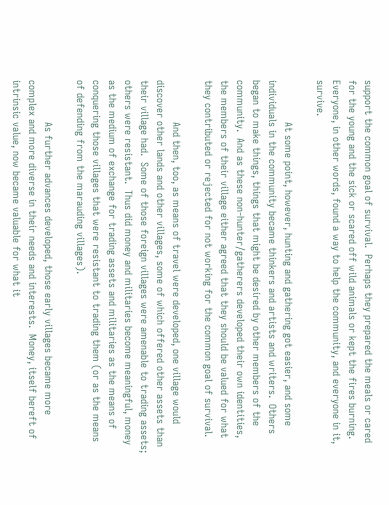support the common goal of survival.  Perhaps they prepared the meals or cared for the young and the sick or scared off wild animals or kept the fires burning.  Everyone, in other words, found a way to help the community, and everyone in it, survive.

              At some point, however, hunting and gathering got easier, and some individuals in the community became thinkers and artists and writers.  Others began to make things, things that might be desired by other members of the community.  And as these non-hunter/gatherers developed their own identities, the members of their village either agreed that they should be valued for what they contributed or rejected for not working for the common goal of survival.

              And then, too, as means of travel were developed, one village would discover other lands and other villages, some of which offered other assets than their village had.  Some of those foreign villages were amenable to trading assets; others were resistant.  Thus did money and militaries become meaningful, money as the medium of exchange for trading assets and militaries as the means of conquering those villages that were resistant to trading them (or as the means of defending from the marauding villages).

              As further advances developed, those early villages became more complex and more diverse in their needs and interests.  Money, itself bereft of intrinsic value, now became valuable for what it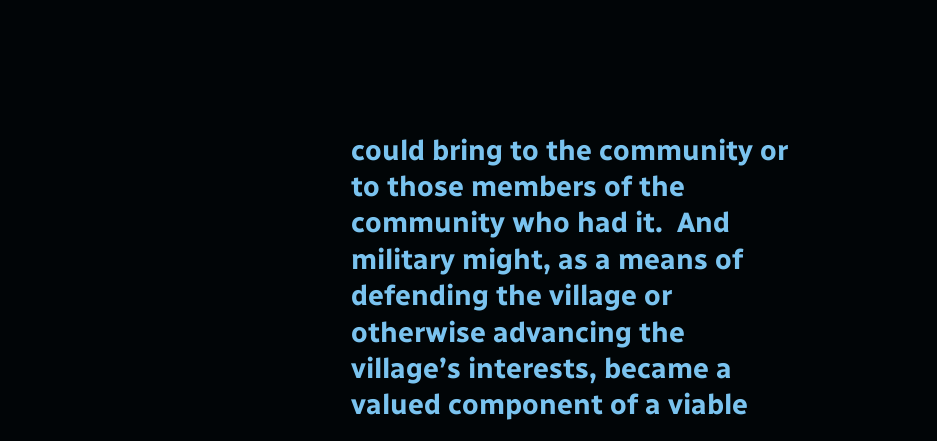could bring to the community or to those members of the community who had it.  And military might, as a means of defending the village or otherwise advancing the village’s interests, became a valued component of a viable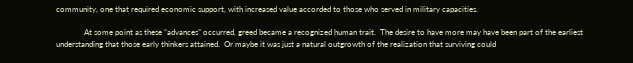community, one that required economic support, with increased value accorded to those who served in military capacities.

              At some point as these “advances” occurred, greed became a recognized human trait.  The desire to have more may have been part of the earliest understanding that those early thinkers attained.  Or maybe it was just a natural outgrowth of the realization that surviving could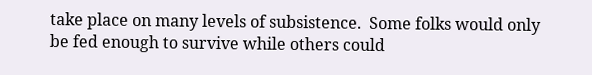take place on many levels of subsistence.  Some folks would only be fed enough to survive while others could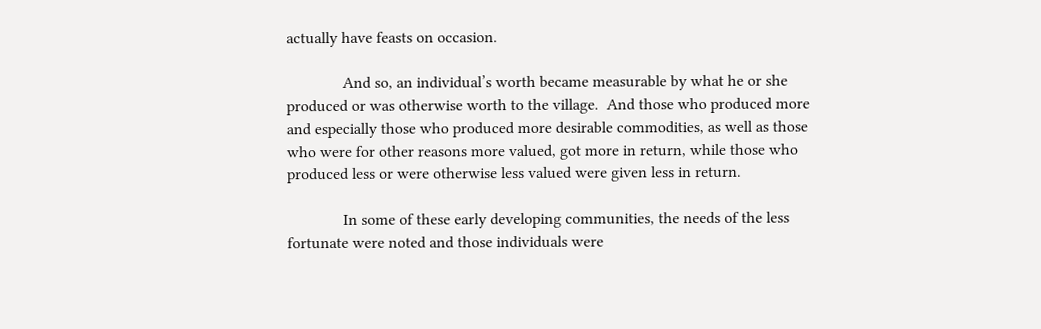actually have feasts on occasion.

              And so, an individual’s worth became measurable by what he or she produced or was otherwise worth to the village.  And those who produced more and especially those who produced more desirable commodities, as well as those who were for other reasons more valued, got more in return, while those who produced less or were otherwise less valued were given less in return.

              In some of these early developing communities, the needs of the less fortunate were noted and those individuals were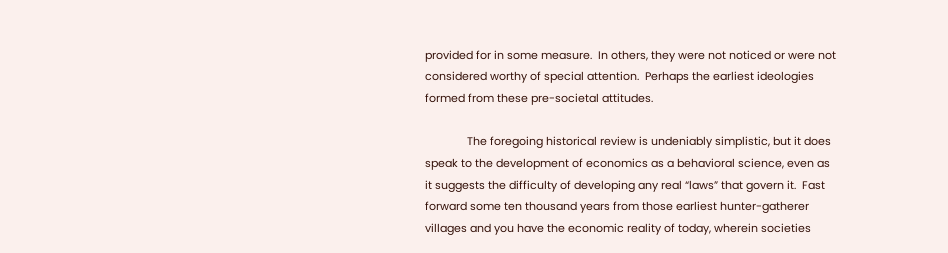provided for in some measure.  In others, they were not noticed or were not considered worthy of special attention.  Perhaps the earliest ideologies formed from these pre-societal attitudes.

              The foregoing historical review is undeniably simplistic, but it does speak to the development of economics as a behavioral science, even as it suggests the difficulty of developing any real “laws” that govern it.  Fast forward some ten thousand years from those earliest hunter-gatherer villages and you have the economic reality of today, wherein societies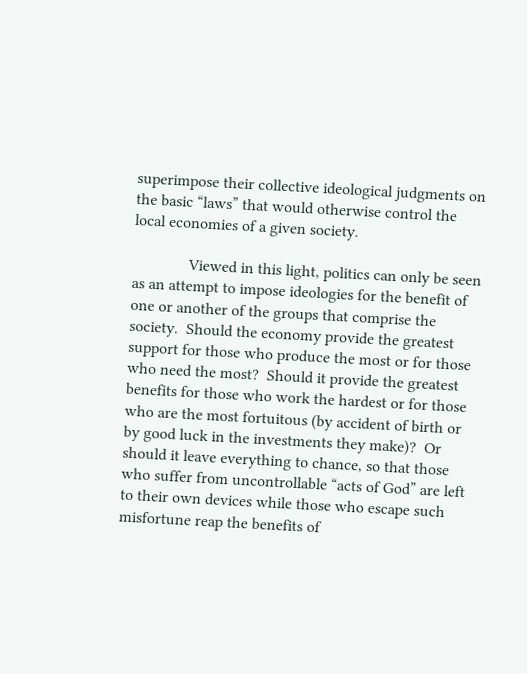superimpose their collective ideological judgments on the basic “laws” that would otherwise control the local economies of a given society.

              Viewed in this light, politics can only be seen as an attempt to impose ideologies for the benefit of one or another of the groups that comprise the society.  Should the economy provide the greatest support for those who produce the most or for those who need the most?  Should it provide the greatest benefits for those who work the hardest or for those who are the most fortuitous (by accident of birth or by good luck in the investments they make)?  Or should it leave everything to chance, so that those who suffer from uncontrollable “acts of God” are left to their own devices while those who escape such misfortune reap the benefits of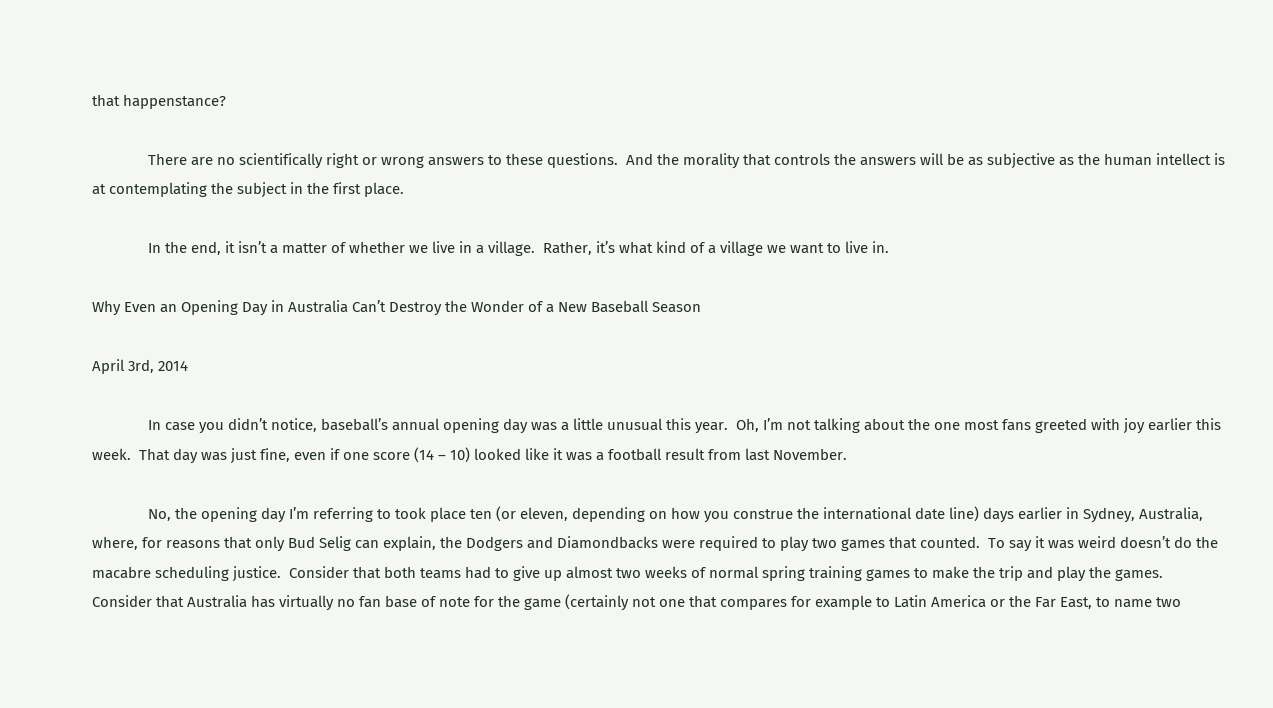that happenstance?

              There are no scientifically right or wrong answers to these questions.  And the morality that controls the answers will be as subjective as the human intellect is at contemplating the subject in the first place.

              In the end, it isn’t a matter of whether we live in a village.  Rather, it’s what kind of a village we want to live in.

Why Even an Opening Day in Australia Can’t Destroy the Wonder of a New Baseball Season

April 3rd, 2014

              In case you didn’t notice, baseball’s annual opening day was a little unusual this year.  Oh, I’m not talking about the one most fans greeted with joy earlier this week.  That day was just fine, even if one score (14 – 10) looked like it was a football result from last November.

              No, the opening day I’m referring to took place ten (or eleven, depending on how you construe the international date line) days earlier in Sydney, Australia, where, for reasons that only Bud Selig can explain, the Dodgers and Diamondbacks were required to play two games that counted.  To say it was weird doesn’t do the macabre scheduling justice.  Consider that both teams had to give up almost two weeks of normal spring training games to make the trip and play the games.  Consider that Australia has virtually no fan base of note for the game (certainly not one that compares for example to Latin America or the Far East, to name two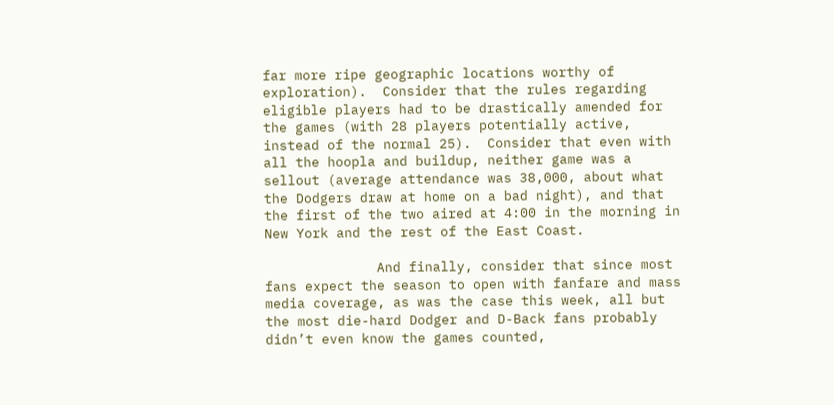far more ripe geographic locations worthy of exploration).  Consider that the rules regarding eligible players had to be drastically amended for the games (with 28 players potentially active, instead of the normal 25).  Consider that even with all the hoopla and buildup, neither game was a sellout (average attendance was 38,000, about what the Dodgers draw at home on a bad night), and that the first of the two aired at 4:00 in the morning in New York and the rest of the East Coast.

              And finally, consider that since most fans expect the season to open with fanfare and mass media coverage, as was the case this week, all but the most die-hard Dodger and D-Back fans probably didn’t even know the games counted,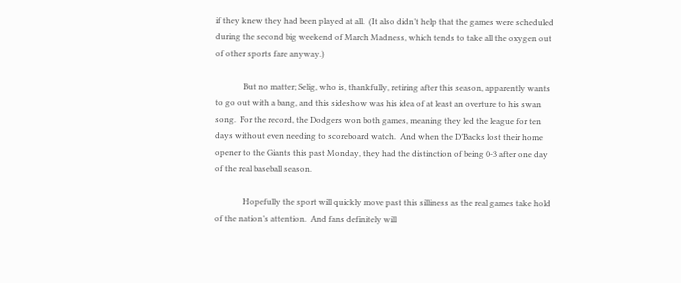if they knew they had been played at all.  (It also didn’t help that the games were scheduled during the second big weekend of March Madness, which tends to take all the oxygen out of other sports fare anyway.)

              But no matter; Selig, who is, thankfully, retiring after this season, apparently wants to go out with a bang, and this sideshow was his idea of at least an overture to his swan song.  For the record, the Dodgers won both games, meaning they led the league for ten days without even needing to scoreboard watch.  And when the D’Backs lost their home opener to the Giants this past Monday, they had the distinction of being 0-3 after one day of the real baseball season.

              Hopefully the sport will quickly move past this silliness as the real games take hold of the nation’s attention.  And fans definitely will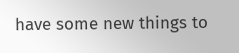have some new things to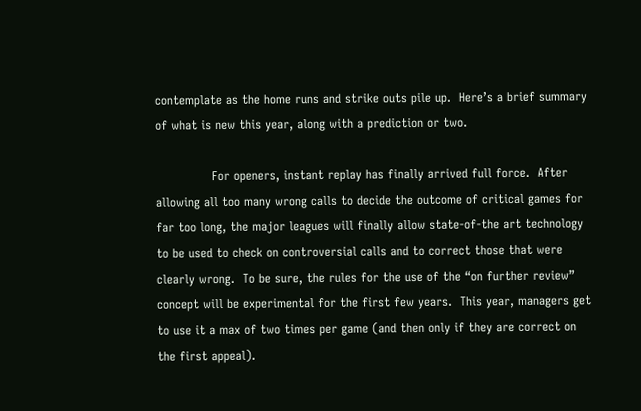contemplate as the home runs and strike outs pile up.  Here’s a brief summary of what is new this year, along with a prediction or two.

              For openers, instant replay has finally arrived full force.  After allowing all too many wrong calls to decide the outcome of critical games for far too long, the major leagues will finally allow state-of-the art technology to be used to check on controversial calls and to correct those that were clearly wrong.  To be sure, the rules for the use of the “on further review” concept will be experimental for the first few years.  This year, managers get to use it a max of two times per game (and then only if they are correct on the first appeal).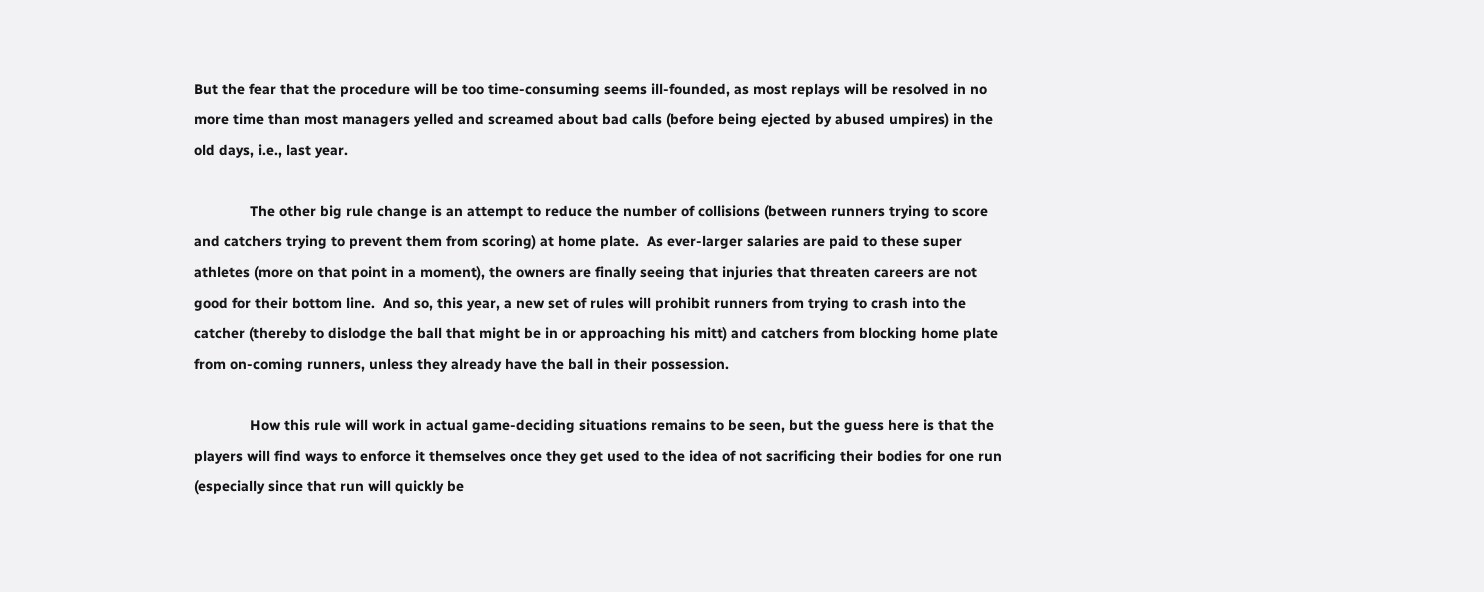But the fear that the procedure will be too time-consuming seems ill-founded, as most replays will be resolved in no more time than most managers yelled and screamed about bad calls (before being ejected by abused umpires) in the old days, i.e., last year.

              The other big rule change is an attempt to reduce the number of collisions (between runners trying to score and catchers trying to prevent them from scoring) at home plate.  As ever-larger salaries are paid to these super athletes (more on that point in a moment), the owners are finally seeing that injuries that threaten careers are not good for their bottom line.  And so, this year, a new set of rules will prohibit runners from trying to crash into the catcher (thereby to dislodge the ball that might be in or approaching his mitt) and catchers from blocking home plate from on-coming runners, unless they already have the ball in their possession.

              How this rule will work in actual game-deciding situations remains to be seen, but the guess here is that the players will find ways to enforce it themselves once they get used to the idea of not sacrificing their bodies for one run (especially since that run will quickly be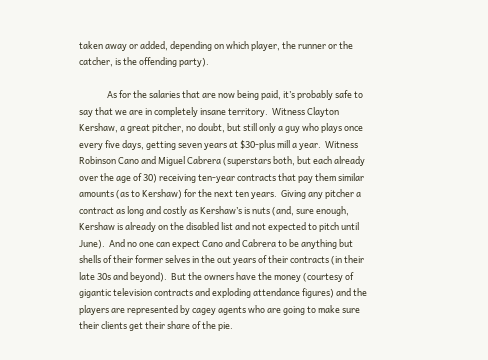taken away or added, depending on which player, the runner or the catcher, is the offending party).

              As for the salaries that are now being paid, it’s probably safe to say that we are in completely insane territory.  Witness Clayton Kershaw, a great pitcher, no doubt, but still only a guy who plays once every five days, getting seven years at $30-plus mill a year.  Witness Robinson Cano and Miguel Cabrera (superstars both, but each already over the age of 30) receiving ten-year contracts that pay them similar amounts (as to Kershaw) for the next ten years.  Giving any pitcher a contract as long and costly as Kershaw’s is nuts (and, sure enough, Kershaw is already on the disabled list and not expected to pitch until June).  And no one can expect Cano and Cabrera to be anything but shells of their former selves in the out years of their contracts (in their late 30s and beyond).  But the owners have the money (courtesy of gigantic television contracts and exploding attendance figures) and the players are represented by cagey agents who are going to make sure their clients get their share of the pie.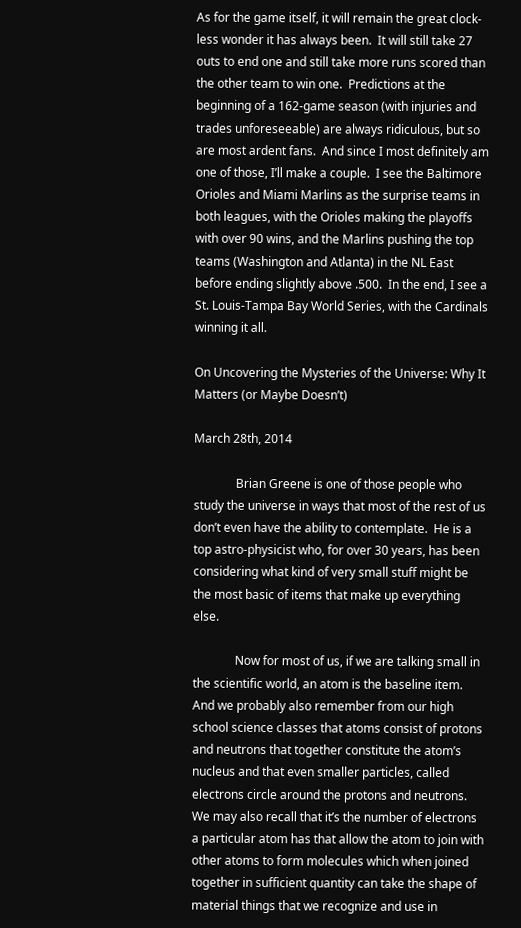As for the game itself, it will remain the great clock-less wonder it has always been.  It will still take 27 outs to end one and still take more runs scored than the other team to win one.  Predictions at the beginning of a 162-game season (with injuries and trades unforeseeable) are always ridiculous, but so are most ardent fans.  And since I most definitely am one of those, I’ll make a couple.  I see the Baltimore Orioles and Miami Marlins as the surprise teams in both leagues, with the Orioles making the playoffs with over 90 wins, and the Marlins pushing the top teams (Washington and Atlanta) in the NL East before ending slightly above .500.  In the end, I see a St. Louis-Tampa Bay World Series, with the Cardinals winning it all.

On Uncovering the Mysteries of the Universe: Why It Matters (or Maybe Doesn’t)

March 28th, 2014

              Brian Greene is one of those people who study the universe in ways that most of the rest of us don’t even have the ability to contemplate.  He is a top astro-physicist who, for over 30 years, has been considering what kind of very small stuff might be the most basic of items that make up everything else.

              Now for most of us, if we are talking small in the scientific world, an atom is the baseline item.  And we probably also remember from our high school science classes that atoms consist of protons and neutrons that together constitute the atom’s nucleus and that even smaller particles, called electrons circle around the protons and neutrons.  We may also recall that it’s the number of electrons a particular atom has that allow the atom to join with other atoms to form molecules which when joined together in sufficient quantity can take the shape of material things that we recognize and use in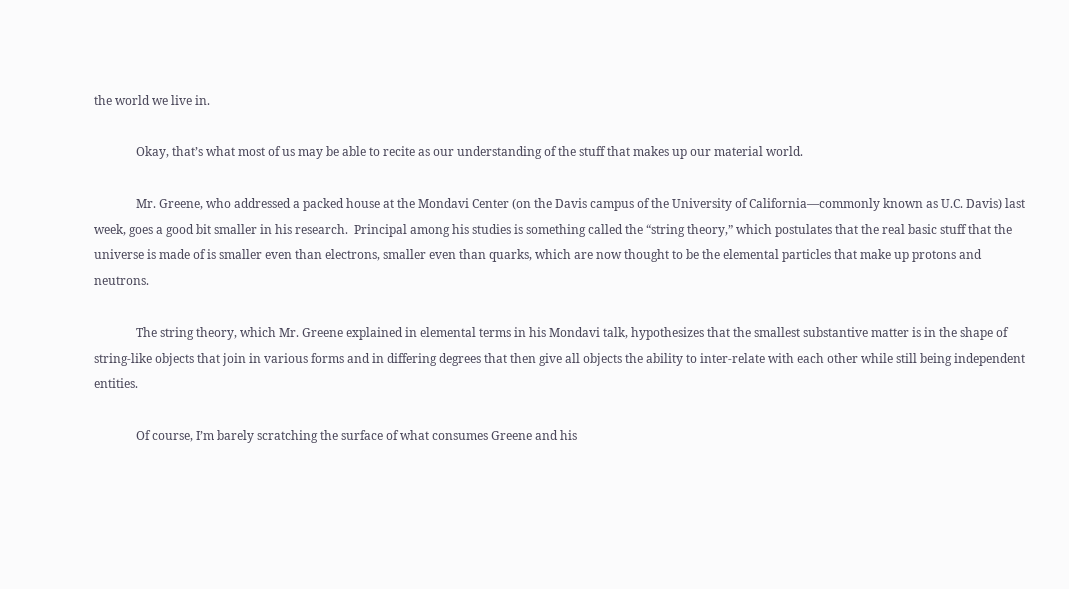the world we live in.

              Okay, that’s what most of us may be able to recite as our understanding of the stuff that makes up our material world.

              Mr. Greene, who addressed a packed house at the Mondavi Center (on the Davis campus of the University of California—commonly known as U.C. Davis) last week, goes a good bit smaller in his research.  Principal among his studies is something called the “string theory,” which postulates that the real basic stuff that the universe is made of is smaller even than electrons, smaller even than quarks, which are now thought to be the elemental particles that make up protons and neutrons.

              The string theory, which Mr. Greene explained in elemental terms in his Mondavi talk, hypothesizes that the smallest substantive matter is in the shape of string-like objects that join in various forms and in differing degrees that then give all objects the ability to inter-relate with each other while still being independent entities.

              Of course, I’m barely scratching the surface of what consumes Greene and his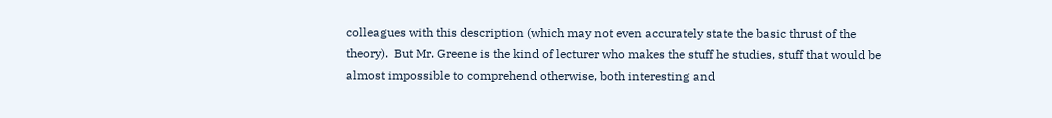colleagues with this description (which may not even accurately state the basic thrust of the theory).  But Mr. Greene is the kind of lecturer who makes the stuff he studies, stuff that would be almost impossible to comprehend otherwise, both interesting and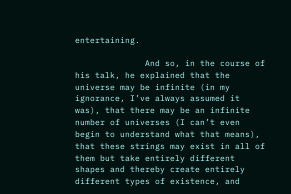entertaining.

              And so, in the course of his talk, he explained that the universe may be infinite (in my ignorance, I’ve always assumed it was), that there may be an infinite number of universes (I can’t even begin to understand what that means), that these strings may exist in all of them but take entirely different shapes and thereby create entirely different types of existence, and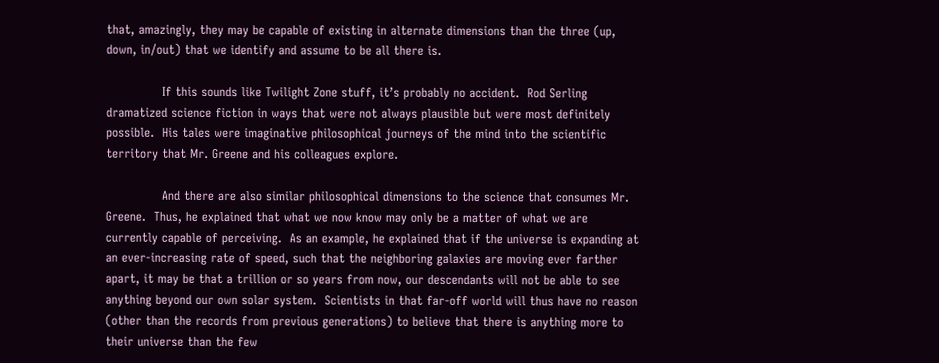that, amazingly, they may be capable of existing in alternate dimensions than the three (up, down, in/out) that we identify and assume to be all there is.

              If this sounds like Twilight Zone stuff, it’s probably no accident.  Rod Serling dramatized science fiction in ways that were not always plausible but were most definitely possible.  His tales were imaginative philosophical journeys of the mind into the scientific territory that Mr. Greene and his colleagues explore.

              And there are also similar philosophical dimensions to the science that consumes Mr. Greene.  Thus, he explained that what we now know may only be a matter of what we are currently capable of perceiving.  As an example, he explained that if the universe is expanding at an ever-increasing rate of speed, such that the neighboring galaxies are moving ever farther apart, it may be that a trillion or so years from now, our descendants will not be able to see anything beyond our own solar system.  Scientists in that far-off world will thus have no reason (other than the records from previous generations) to believe that there is anything more to their universe than the few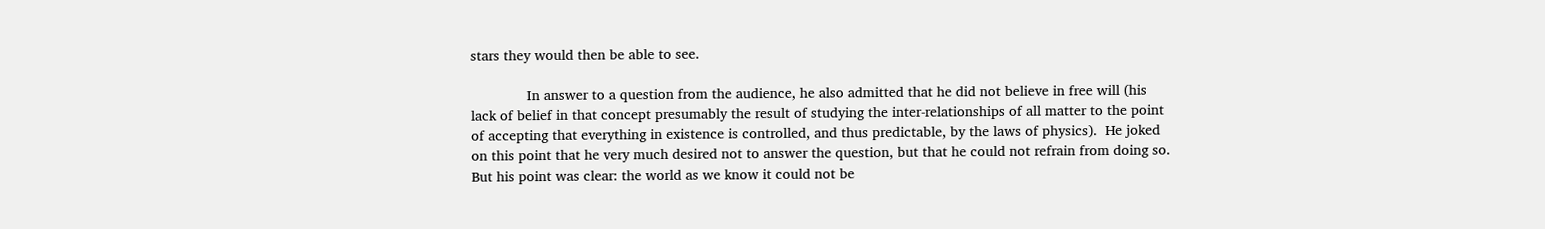stars they would then be able to see.

              In answer to a question from the audience, he also admitted that he did not believe in free will (his lack of belief in that concept presumably the result of studying the inter-relationships of all matter to the point of accepting that everything in existence is controlled, and thus predictable, by the laws of physics).  He joked on this point that he very much desired not to answer the question, but that he could not refrain from doing so.  But his point was clear: the world as we know it could not be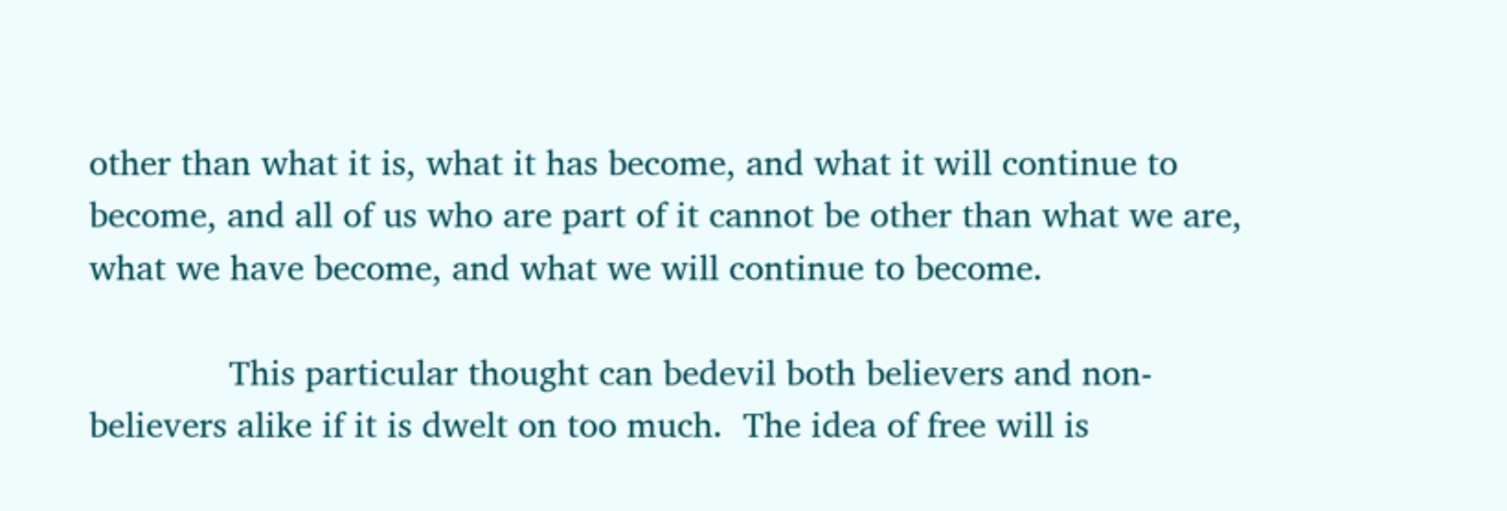other than what it is, what it has become, and what it will continue to become, and all of us who are part of it cannot be other than what we are, what we have become, and what we will continue to become.

              This particular thought can bedevil both believers and non-believers alike if it is dwelt on too much.  The idea of free will is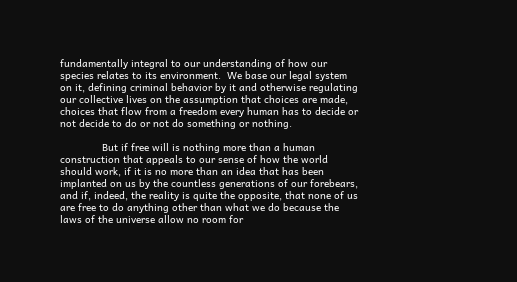fundamentally integral to our understanding of how our species relates to its environment.  We base our legal system on it, defining criminal behavior by it and otherwise regulating our collective lives on the assumption that choices are made, choices that flow from a freedom every human has to decide or not decide to do or not do something or nothing.

              But if free will is nothing more than a human construction that appeals to our sense of how the world should work, if it is no more than an idea that has been implanted on us by the countless generations of our forebears, and if, indeed, the reality is quite the opposite, that none of us are free to do anything other than what we do because the laws of the universe allow no room for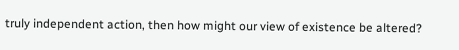truly independent action, then how might our view of existence be altered?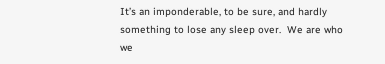It’s an imponderable, to be sure, and hardly something to lose any sleep over.  We are who we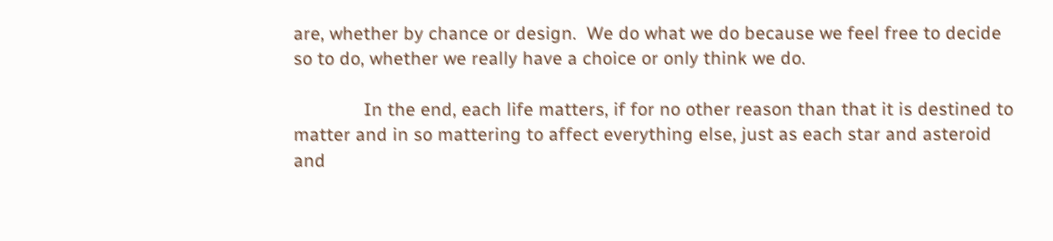are, whether by chance or design.  We do what we do because we feel free to decide so to do, whether we really have a choice or only think we do.

              In the end, each life matters, if for no other reason than that it is destined to matter and in so mattering to affect everything else, just as each star and asteroid and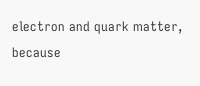electron and quark matter, because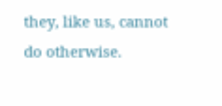they, like us, cannot do otherwise.